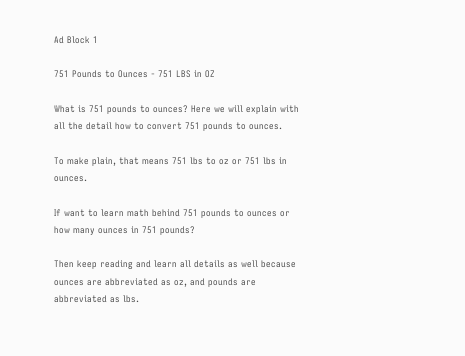Ad Block 1

751 Pounds to Ounces - 751 LBS in OZ

What is 751 pounds to ounces? Here we will explain with all the detail how to convert 751 pounds to ounces.

To make plain, that means 751 lbs to oz or 751 lbs in ounces.

If want to learn math behind 751 pounds to ounces or how many ounces in 751 pounds?

Then keep reading and learn all details as well because ounces are abbreviated as oz, and pounds are abbreviated as lbs.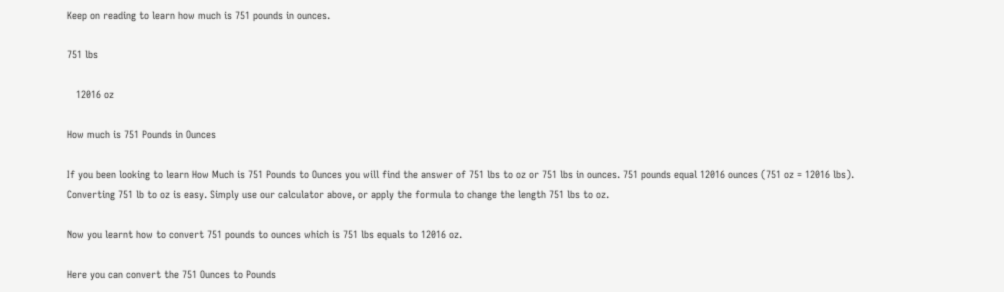Keep on reading to learn how much is 751 pounds in ounces.

751 lbs

   12016 oz

How much is 751 Pounds in Ounces

If you been looking to learn How Much is 751 Pounds to Ounces you will find the answer of 751 lbs to oz or 751 lbs in ounces. 751 pounds equal 12016 ounces (751 oz = 12016 lbs). Converting 751 lb to oz is easy. Simply use our calculator above, or apply the formula to change the length 751 lbs to oz.

Now you learnt how to convert 751 pounds to ounces which is 751 lbs equals to 12016 oz.

Here you can convert the 751 Ounces to Pounds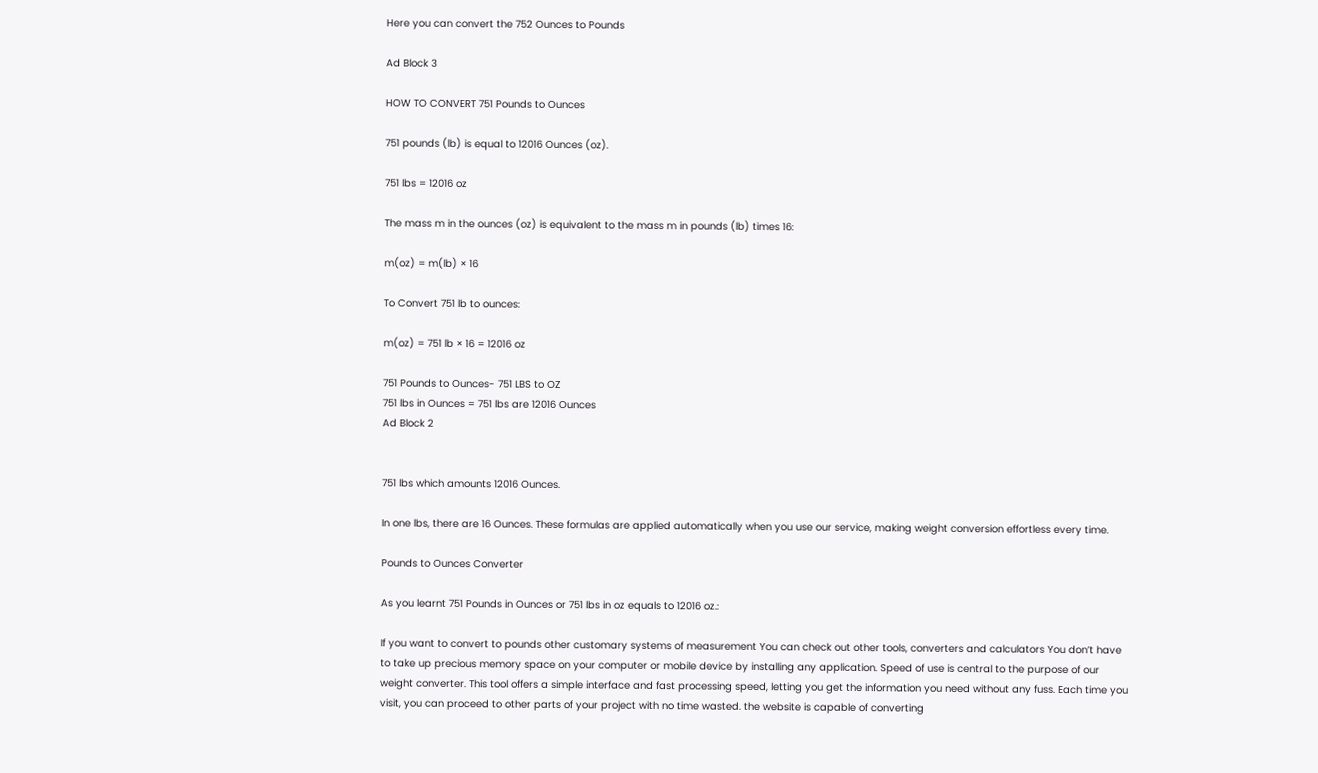Here you can convert the 752 Ounces to Pounds

Ad Block 3

HOW TO CONVERT 751 Pounds to Ounces

751 pounds (lb) is equal to 12016 Ounces (oz).

751 lbs = 12016 oz

The mass m in the ounces (oz) is equivalent to the mass m in pounds (lb) times 16:

m(oz) = m(lb) × 16

To Convert 751 lb to ounces:

m(oz) = 751 lb × 16 = 12016 oz

751 Pounds to Ounces- 751 LBS to OZ
751 lbs in Ounces = 751 lbs are 12016 Ounces
Ad Block 2


751 lbs which amounts 12016 Ounces.

In one lbs, there are 16 Ounces. These formulas are applied automatically when you use our service, making weight conversion effortless every time.

Pounds to Ounces Converter

As you learnt 751 Pounds in Ounces or 751 lbs in oz equals to 12016 oz.:

If you want to convert to pounds other customary systems of measurement You can check out other tools, converters and calculators You don’t have to take up precious memory space on your computer or mobile device by installing any application. Speed of use is central to the purpose of our weight converter. This tool offers a simple interface and fast processing speed, letting you get the information you need without any fuss. Each time you visit, you can proceed to other parts of your project with no time wasted. the website is capable of converting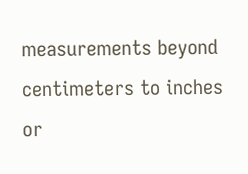measurements beyond centimeters to inches or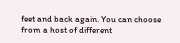feet and back again. You can choose from a host of different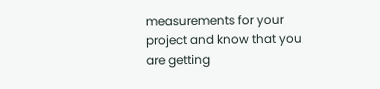measurements for your project and know that you are getting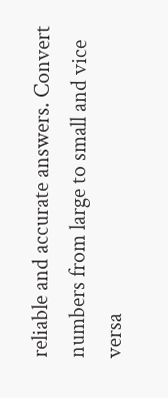reliable and accurate answers. Convert numbers from large to small and vice versa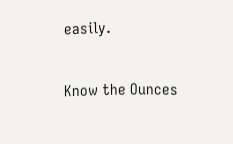easily.

Know the Ounces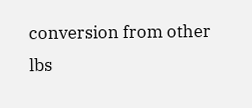conversion from other lbs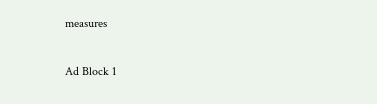measures

Ad Block 1